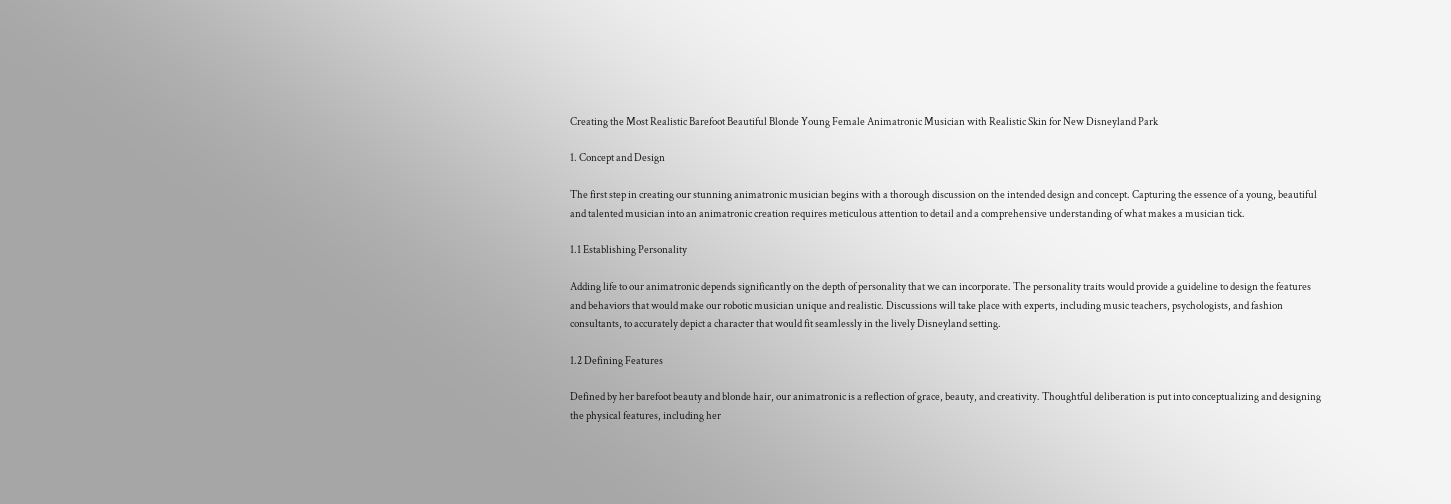Creating the Most Realistic Barefoot Beautiful Blonde Young Female Animatronic Musician with Realistic Skin for New Disneyland Park

1. Concept and Design

The first step in creating our stunning animatronic musician begins with a thorough discussion on the intended design and concept. Capturing the essence of a young, beautiful and talented musician into an animatronic creation requires meticulous attention to detail and a comprehensive understanding of what makes a musician tick.

1.1 Establishing Personality

Adding life to our animatronic depends significantly on the depth of personality that we can incorporate. The personality traits would provide a guideline to design the features and behaviors that would make our robotic musician unique and realistic. Discussions will take place with experts, including music teachers, psychologists, and fashion consultants, to accurately depict a character that would fit seamlessly in the lively Disneyland setting.

1.2 Defining Features

Defined by her barefoot beauty and blonde hair, our animatronic is a reflection of grace, beauty, and creativity. Thoughtful deliberation is put into conceptualizing and designing the physical features, including her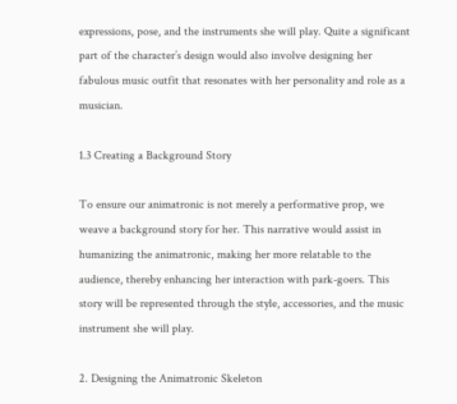expressions, pose, and the instruments she will play. Quite a significant part of the character’s design would also involve designing her fabulous music outfit that resonates with her personality and role as a musician.

1.3 Creating a Background Story

To ensure our animatronic is not merely a performative prop, we weave a background story for her. This narrative would assist in humanizing the animatronic, making her more relatable to the audience, thereby enhancing her interaction with park-goers. This story will be represented through the style, accessories, and the music instrument she will play.

2. Designing the Animatronic Skeleton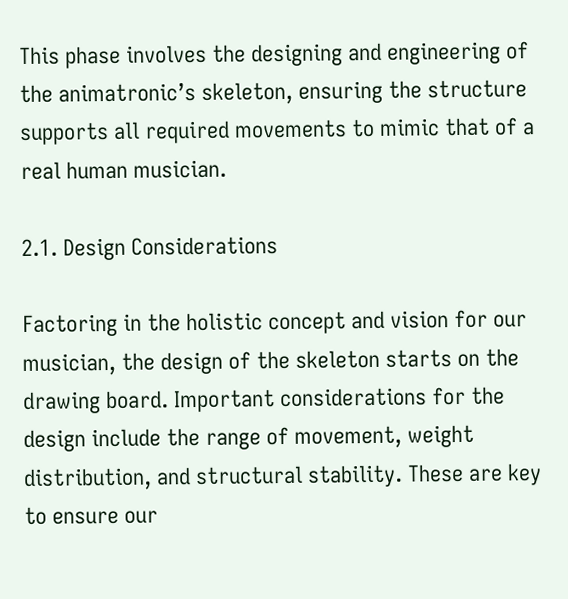This phase involves the designing and engineering of the animatronic’s skeleton, ensuring the structure supports all required movements to mimic that of a real human musician.

2.1. Design Considerations

Factoring in the holistic concept and vision for our musician, the design of the skeleton starts on the drawing board. Important considerations for the design include the range of movement, weight distribution, and structural stability. These are key to ensure our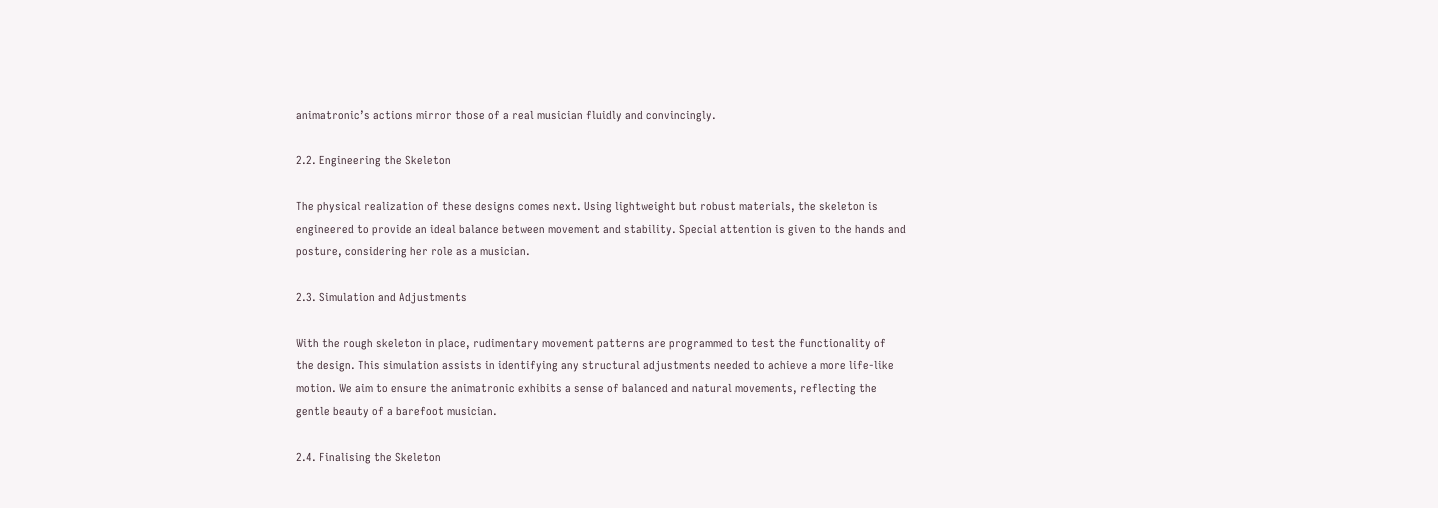animatronic’s actions mirror those of a real musician fluidly and convincingly.

2.2. Engineering the Skeleton

The physical realization of these designs comes next. Using lightweight but robust materials, the skeleton is engineered to provide an ideal balance between movement and stability. Special attention is given to the hands and posture, considering her role as a musician.

2.3. Simulation and Adjustments

With the rough skeleton in place, rudimentary movement patterns are programmed to test the functionality of the design. This simulation assists in identifying any structural adjustments needed to achieve a more life-like motion. We aim to ensure the animatronic exhibits a sense of balanced and natural movements, reflecting the gentle beauty of a barefoot musician.

2.4. Finalising the Skeleton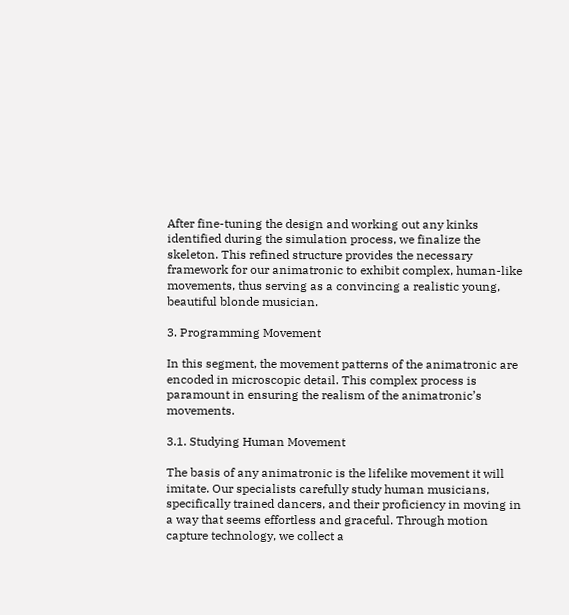After fine-tuning the design and working out any kinks identified during the simulation process, we finalize the skeleton. This refined structure provides the necessary framework for our animatronic to exhibit complex, human-like movements, thus serving as a convincing a realistic young, beautiful blonde musician.

3. Programming Movement

In this segment, the movement patterns of the animatronic are encoded in microscopic detail. This complex process is paramount in ensuring the realism of the animatronic’s movements.

3.1. Studying Human Movement

The basis of any animatronic is the lifelike movement it will imitate. Our specialists carefully study human musicians, specifically trained dancers, and their proficiency in moving in a way that seems effortless and graceful. Through motion capture technology, we collect a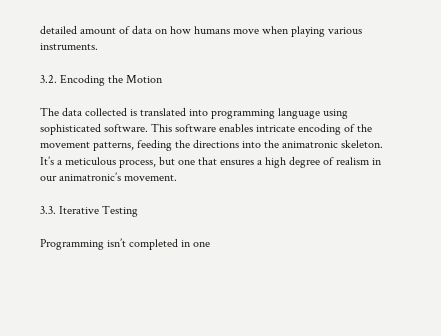detailed amount of data on how humans move when playing various instruments.

3.2. Encoding the Motion

The data collected is translated into programming language using sophisticated software. This software enables intricate encoding of the movement patterns, feeding the directions into the animatronic skeleton. It’s a meticulous process, but one that ensures a high degree of realism in our animatronic’s movement.

3.3. Iterative Testing

Programming isn’t completed in one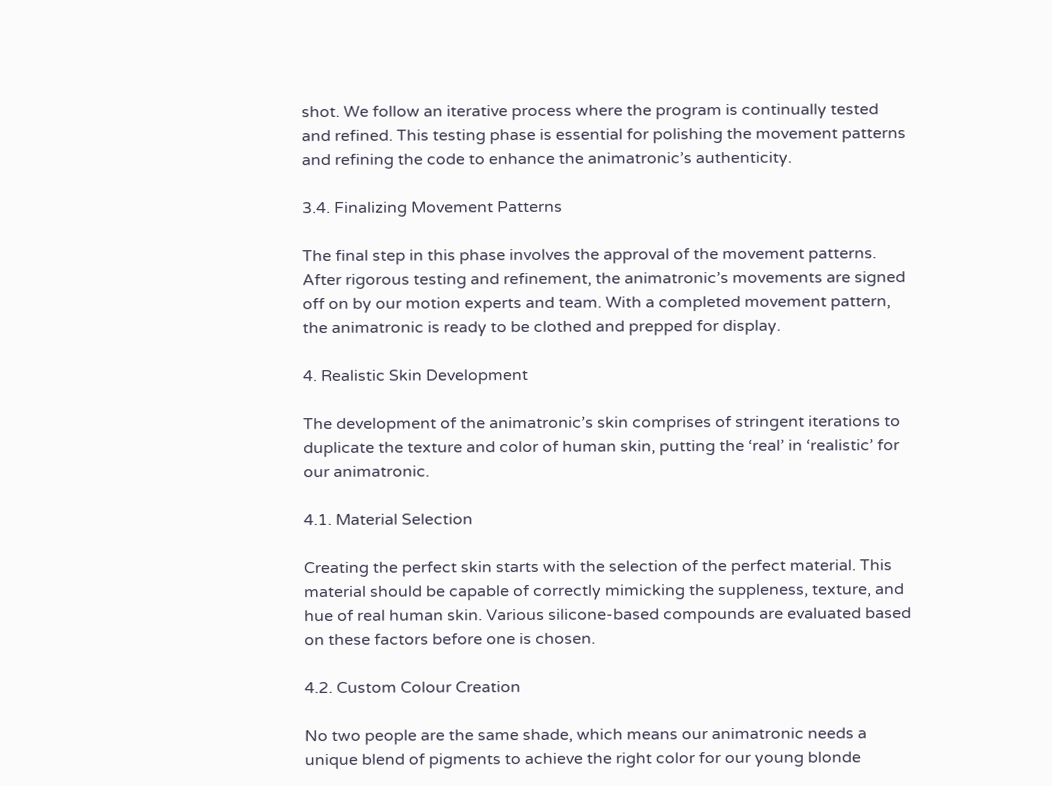shot. We follow an iterative process where the program is continually tested and refined. This testing phase is essential for polishing the movement patterns and refining the code to enhance the animatronic’s authenticity.

3.4. Finalizing Movement Patterns

The final step in this phase involves the approval of the movement patterns. After rigorous testing and refinement, the animatronic’s movements are signed off on by our motion experts and team. With a completed movement pattern, the animatronic is ready to be clothed and prepped for display.

4. Realistic Skin Development

The development of the animatronic’s skin comprises of stringent iterations to duplicate the texture and color of human skin, putting the ‘real’ in ‘realistic’ for our animatronic.

4.1. Material Selection

Creating the perfect skin starts with the selection of the perfect material. This material should be capable of correctly mimicking the suppleness, texture, and hue of real human skin. Various silicone-based compounds are evaluated based on these factors before one is chosen.

4.2. Custom Colour Creation

No two people are the same shade, which means our animatronic needs a unique blend of pigments to achieve the right color for our young blonde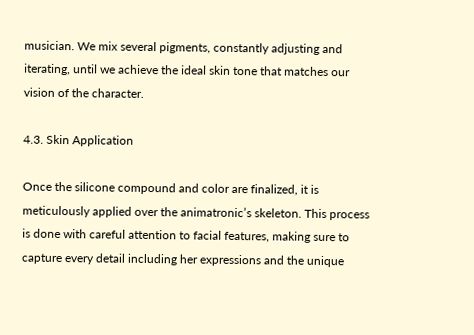musician. We mix several pigments, constantly adjusting and iterating, until we achieve the ideal skin tone that matches our vision of the character.

4.3. Skin Application

Once the silicone compound and color are finalized, it is meticulously applied over the animatronic’s skeleton. This process is done with careful attention to facial features, making sure to capture every detail including her expressions and the unique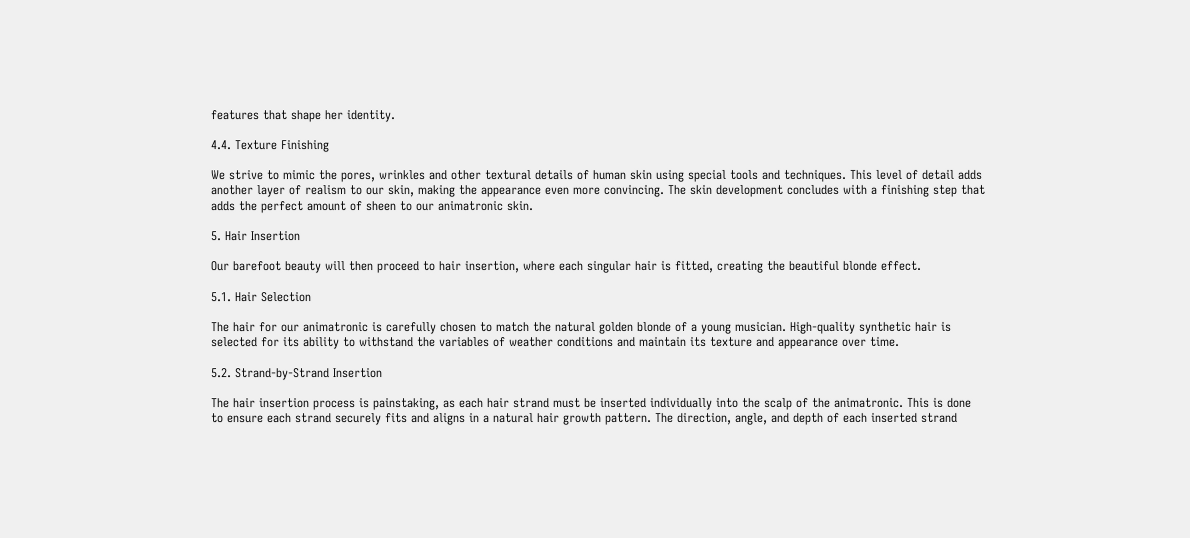features that shape her identity.

4.4. Texture Finishing

We strive to mimic the pores, wrinkles and other textural details of human skin using special tools and techniques. This level of detail adds another layer of realism to our skin, making the appearance even more convincing. The skin development concludes with a finishing step that adds the perfect amount of sheen to our animatronic skin.

5. Hair Insertion

Our barefoot beauty will then proceed to hair insertion, where each singular hair is fitted, creating the beautiful blonde effect.

5.1. Hair Selection

The hair for our animatronic is carefully chosen to match the natural golden blonde of a young musician. High-quality synthetic hair is selected for its ability to withstand the variables of weather conditions and maintain its texture and appearance over time.

5.2. Strand-by-Strand Insertion

The hair insertion process is painstaking, as each hair strand must be inserted individually into the scalp of the animatronic. This is done to ensure each strand securely fits and aligns in a natural hair growth pattern. The direction, angle, and depth of each inserted strand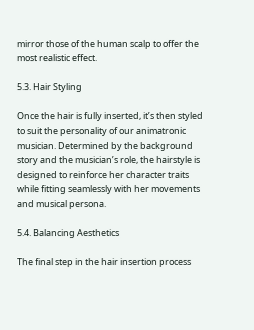mirror those of the human scalp to offer the most realistic effect.

5.3. Hair Styling

Once the hair is fully inserted, it’s then styled to suit the personality of our animatronic musician. Determined by the background story and the musician’s role, the hairstyle is designed to reinforce her character traits while fitting seamlessly with her movements and musical persona.

5.4. Balancing Aesthetics

The final step in the hair insertion process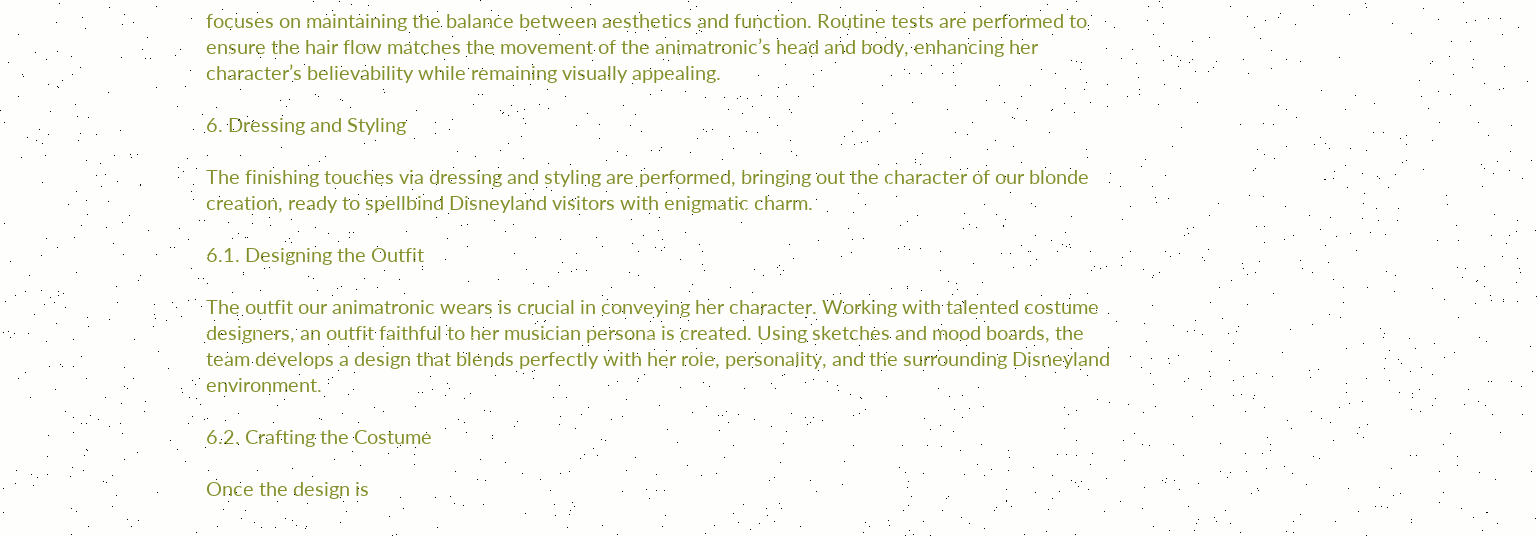focuses on maintaining the balance between aesthetics and function. Routine tests are performed to ensure the hair flow matches the movement of the animatronic’s head and body, enhancing her character’s believability while remaining visually appealing.

6. Dressing and Styling

The finishing touches via dressing and styling are performed, bringing out the character of our blonde creation, ready to spellbind Disneyland visitors with enigmatic charm.

6.1. Designing the Outfit

The outfit our animatronic wears is crucial in conveying her character. Working with talented costume designers, an outfit faithful to her musician persona is created. Using sketches and mood boards, the team develops a design that blends perfectly with her role, personality, and the surrounding Disneyland environment.

6.2. Crafting the Costume

Once the design is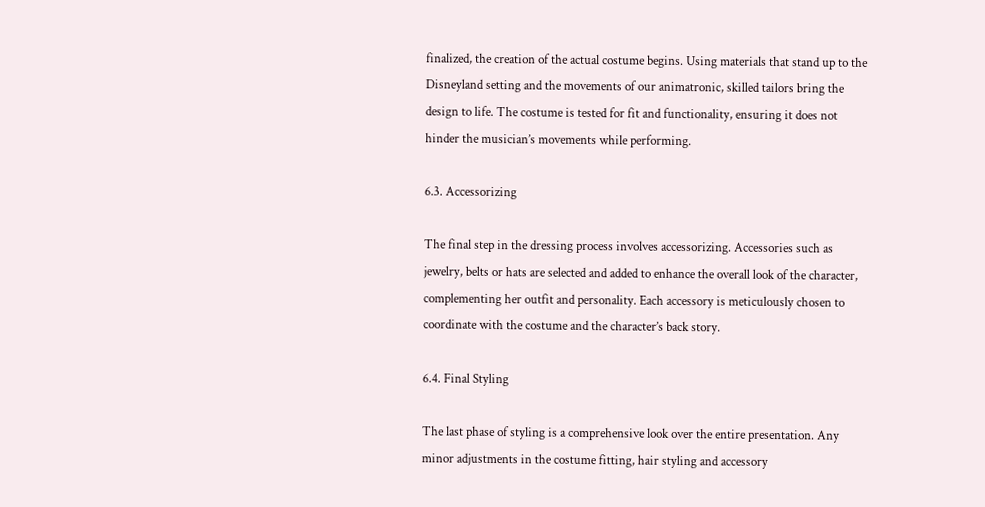finalized, the creation of the actual costume begins. Using materials that stand up to the Disneyland setting and the movements of our animatronic, skilled tailors bring the design to life. The costume is tested for fit and functionality, ensuring it does not hinder the musician’s movements while performing.

6.3. Accessorizing

The final step in the dressing process involves accessorizing. Accessories such as jewelry, belts or hats are selected and added to enhance the overall look of the character, complementing her outfit and personality. Each accessory is meticulously chosen to coordinate with the costume and the character’s back story.

6.4. Final Styling

The last phase of styling is a comprehensive look over the entire presentation. Any minor adjustments in the costume fitting, hair styling and accessory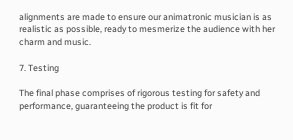alignments are made to ensure our animatronic musician is as realistic as possible, ready to mesmerize the audience with her charm and music.

7. Testing

The final phase comprises of rigorous testing for safety and performance, guaranteeing the product is fit for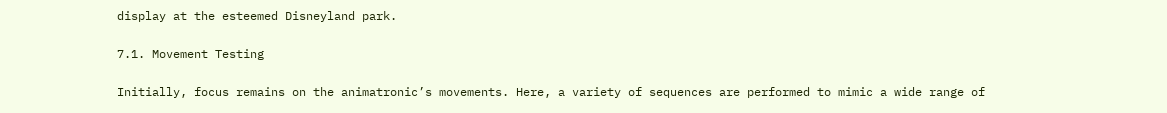display at the esteemed Disneyland park.

7.1. Movement Testing

Initially, focus remains on the animatronic’s movements. Here, a variety of sequences are performed to mimic a wide range of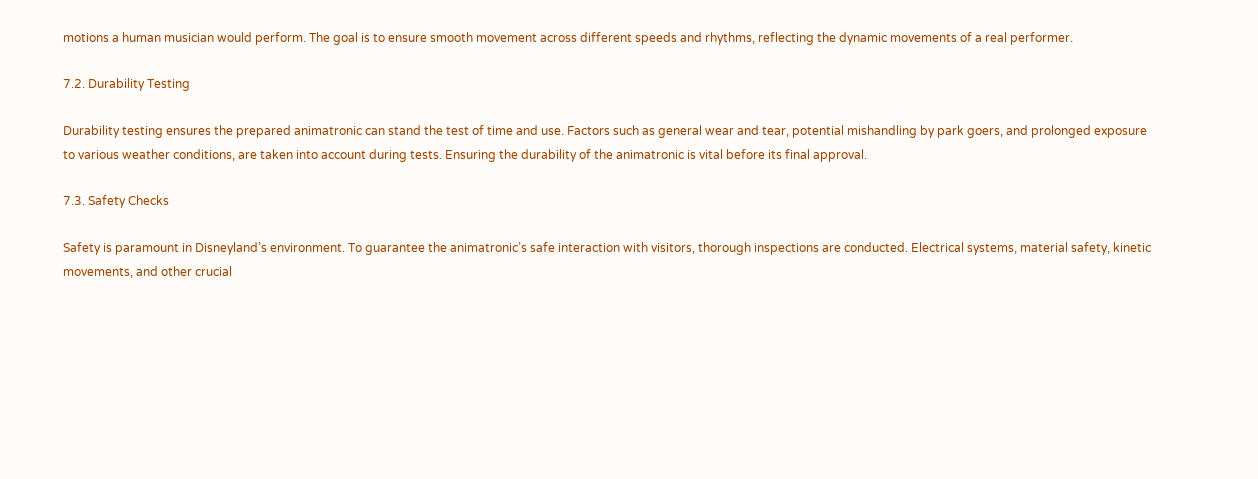motions a human musician would perform. The goal is to ensure smooth movement across different speeds and rhythms, reflecting the dynamic movements of a real performer.

7.2. Durability Testing

Durability testing ensures the prepared animatronic can stand the test of time and use. Factors such as general wear and tear, potential mishandling by park goers, and prolonged exposure to various weather conditions, are taken into account during tests. Ensuring the durability of the animatronic is vital before its final approval.

7.3. Safety Checks

Safety is paramount in Disneyland’s environment. To guarantee the animatronic’s safe interaction with visitors, thorough inspections are conducted. Electrical systems, material safety, kinetic movements, and other crucial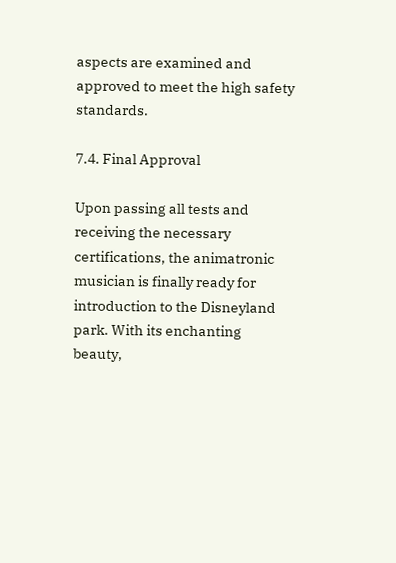aspects are examined and approved to meet the high safety standards.

7.4. Final Approval

Upon passing all tests and receiving the necessary certifications, the animatronic musician is finally ready for introduction to the Disneyland park. With its enchanting beauty,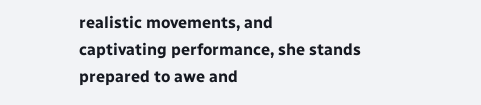realistic movements, and captivating performance, she stands prepared to awe and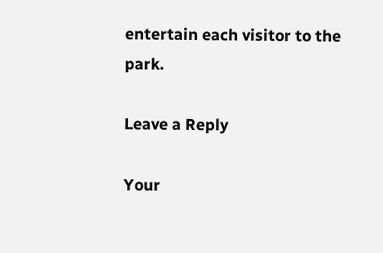entertain each visitor to the park.

Leave a Reply

Your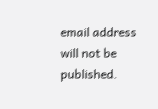email address will not be published.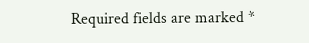Required fields are marked *